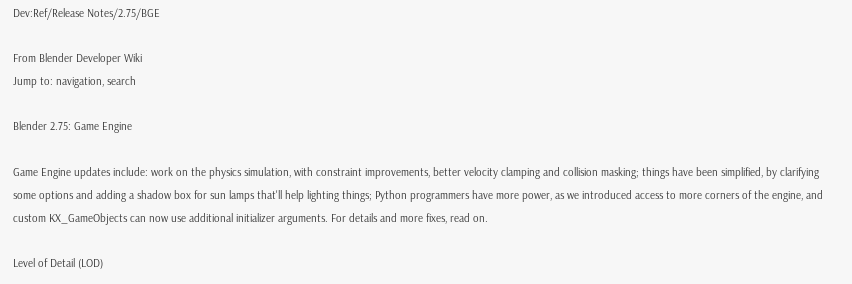Dev:Ref/Release Notes/2.75/BGE

From Blender Developer Wiki
Jump to: navigation, search

Blender 2.75: Game Engine

Game Engine updates include: work on the physics simulation, with constraint improvements, better velocity clamping and collision masking; things have been simplified, by clarifying some options and adding a shadow box for sun lamps that'll help lighting things; Python programmers have more power, as we introduced access to more corners of the engine, and custom KX_GameObjects can now use additional initializer arguments. For details and more fixes, read on.

Level of Detail (LOD)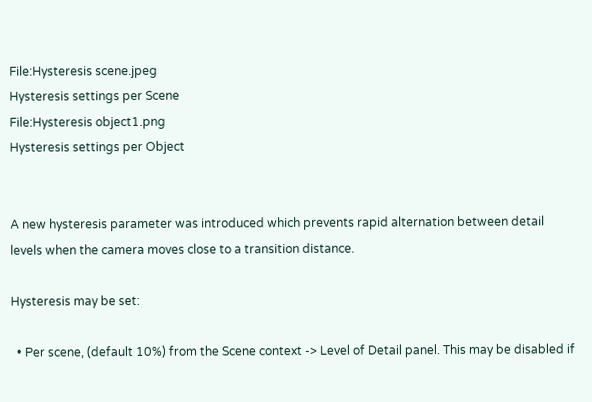File:Hysteresis scene.jpeg
Hysteresis settings per Scene
File:Hysteresis object1.png
Hysteresis settings per Object


A new hysteresis parameter was introduced which prevents rapid alternation between detail levels when the camera moves close to a transition distance.

Hysteresis may be set:

  • Per scene, (default 10%) from the Scene context -> Level of Detail panel. This may be disabled if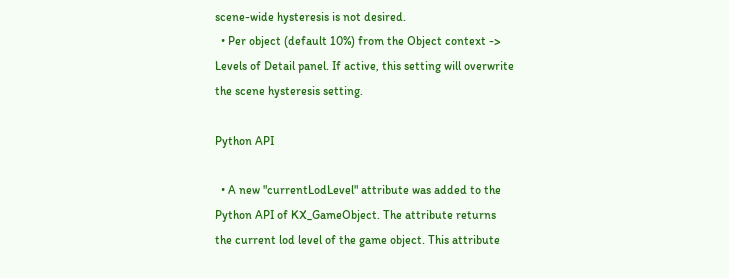scene-wide hysteresis is not desired.
  • Per object (default 10%) from the Object context -> Levels of Detail panel. If active, this setting will overwrite the scene hysteresis setting.

Python API

  • A new "currentLodLevel" attribute was added to the Python API of KX_GameObject. The attribute returns the current lod level of the game object. This attribute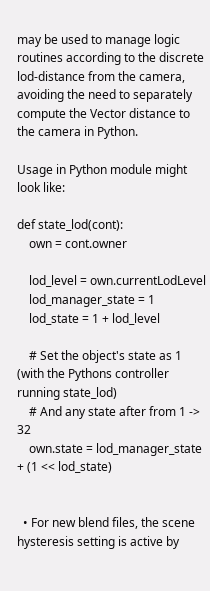may be used to manage logic routines according to the discrete lod-distance from the camera, avoiding the need to separately compute the Vector distance to the camera in Python.

Usage in Python module might look like:

def state_lod(cont):
    own = cont.owner

    lod_level = own.currentLodLevel
    lod_manager_state = 1
    lod_state = 1 + lod_level

    # Set the object's state as 1 (with the Pythons controller running state_lod)
    # And any state after from 1 -> 32
    own.state = lod_manager_state + (1 << lod_state)


  • For new blend files, the scene hysteresis setting is active by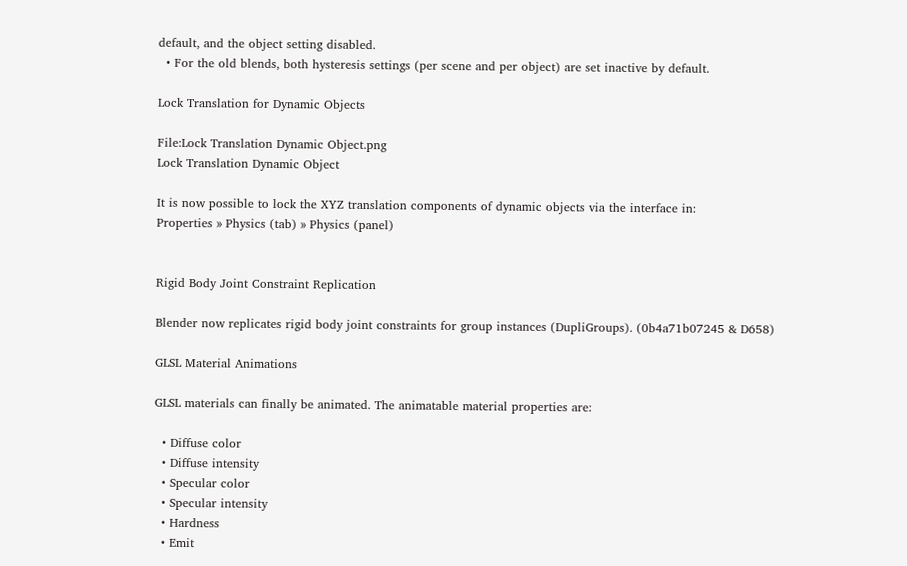default, and the object setting disabled.
  • For the old blends, both hysteresis settings (per scene and per object) are set inactive by default.

Lock Translation for Dynamic Objects

File:Lock Translation Dynamic Object.png
Lock Translation Dynamic Object

It is now possible to lock the XYZ translation components of dynamic objects via the interface in:
Properties » Physics (tab) » Physics (panel)


Rigid Body Joint Constraint Replication

Blender now replicates rigid body joint constraints for group instances (DupliGroups). (0b4a71b07245 & D658)

GLSL Material Animations

GLSL materials can finally be animated. The animatable material properties are:

  • Diffuse color
  • Diffuse intensity
  • Specular color
  • Specular intensity
  • Hardness
  • Emit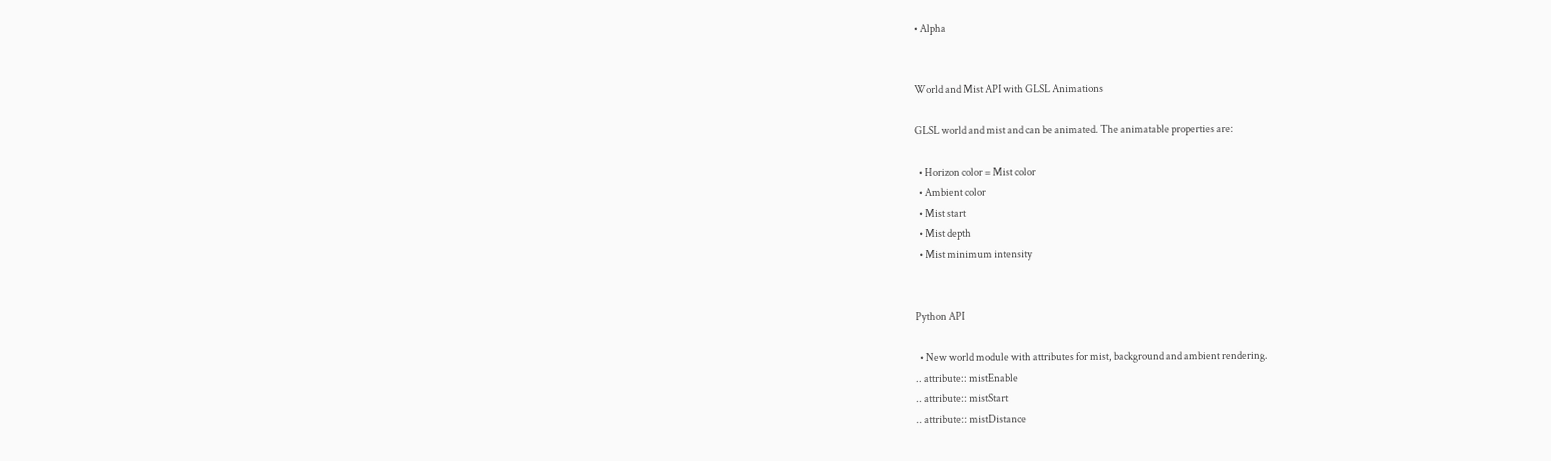• Alpha


World and Mist API with GLSL Animations

GLSL world and mist and can be animated. The animatable properties are:

  • Horizon color = Mist color
  • Ambient color
  • Mist start
  • Mist depth
  • Mist minimum intensity


Python API

  • New world module with attributes for mist, background and ambient rendering.
.. attribute:: mistEnable
.. attribute:: mistStart
.. attribute:: mistDistance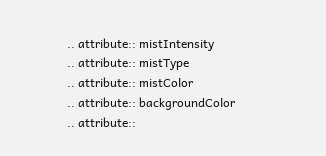.. attribute:: mistIntensity
.. attribute:: mistType
.. attribute:: mistColor
.. attribute:: backgroundColor
.. attribute::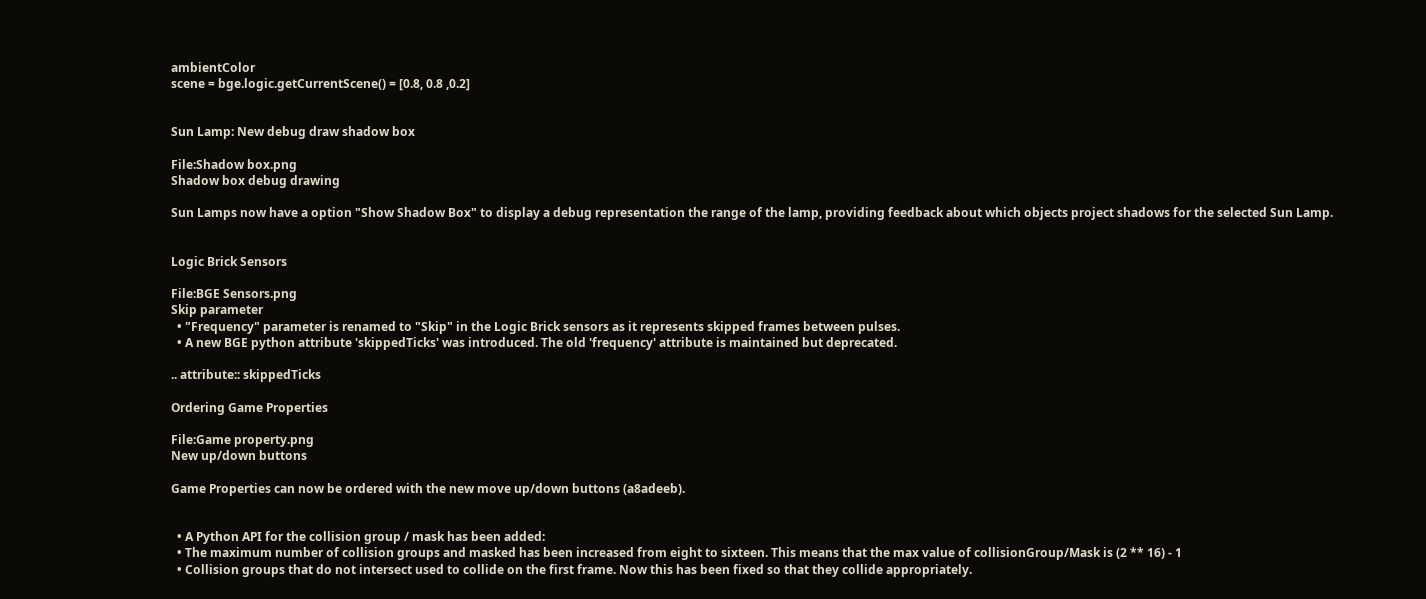ambientColor
scene = bge.logic.getCurrentScene() = [0.8, 0.8 ,0.2]


Sun Lamp: New debug draw shadow box

File:Shadow box.png
Shadow box debug drawing

Sun Lamps now have a option "Show Shadow Box" to display a debug representation the range of the lamp, providing feedback about which objects project shadows for the selected Sun Lamp.


Logic Brick Sensors

File:BGE Sensors.png
Skip parameter
  • "Frequency" parameter is renamed to "Skip" in the Logic Brick sensors as it represents skipped frames between pulses.
  • A new BGE python attribute 'skippedTicks' was introduced. The old 'frequency' attribute is maintained but deprecated.

.. attribute:: skippedTicks

Ordering Game Properties

File:Game property.png
New up/down buttons

Game Properties can now be ordered with the new move up/down buttons (a8adeeb).


  • A Python API for the collision group / mask has been added:
  • The maximum number of collision groups and masked has been increased from eight to sixteen. This means that the max value of collisionGroup/Mask is (2 ** 16) - 1
  • Collision groups that do not intersect used to collide on the first frame. Now this has been fixed so that they collide appropriately.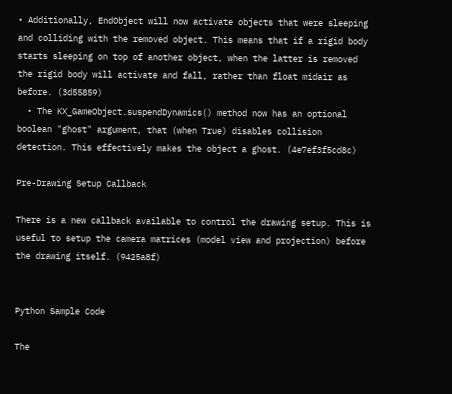• Additionally, EndObject will now activate objects that were sleeping and colliding with the removed object. This means that if a rigid body starts sleeping on top of another object, when the latter is removed the rigid body will activate and fall, rather than float midair as before. (3d55859)
  • The KX_GameObject.suspendDynamics() method now has an optional boolean "ghost" argument, that (when True) disables collision detection. This effectively makes the object a ghost. (4e7ef3f5cd8c)

Pre-Drawing Setup Callback

There is a new callback available to control the drawing setup. This is useful to setup the camera matrices (model view and projection) before the drawing itself. (9425a8f)


Python Sample Code

The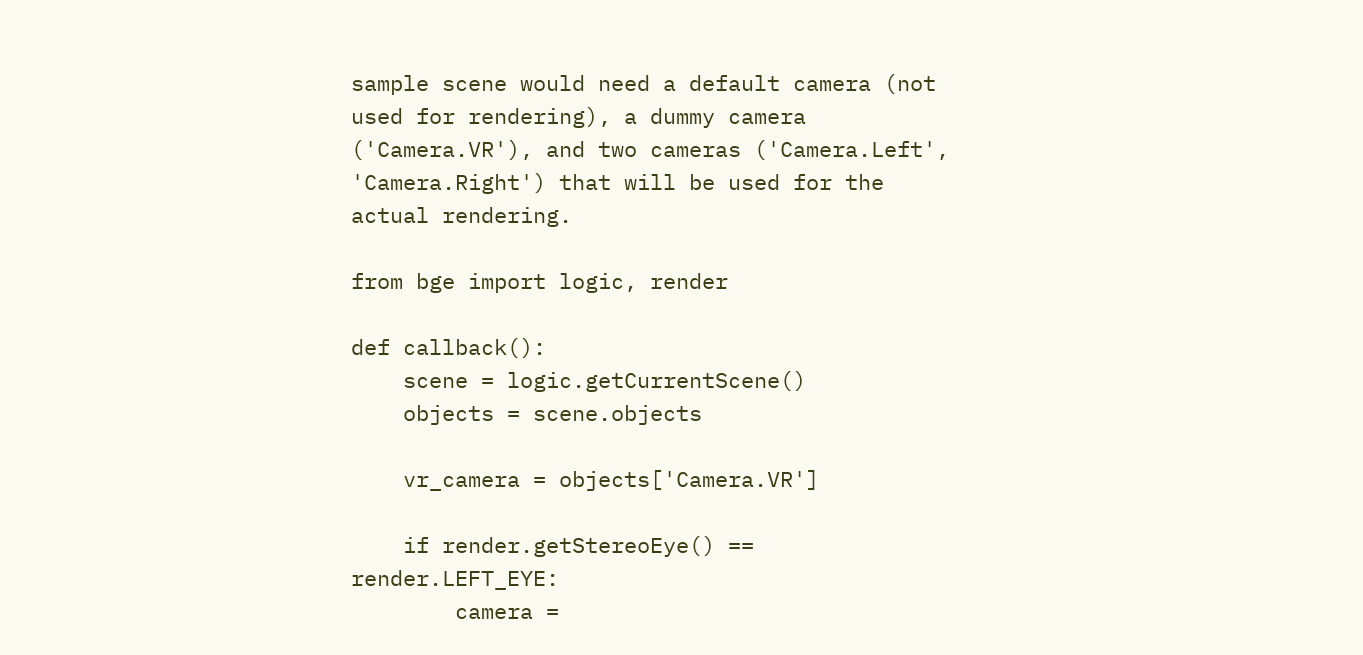sample scene would need a default camera (not used for rendering), a dummy camera ('Camera.VR'), and two cameras ('Camera.Left', 'Camera.Right') that will be used for the actual rendering.

from bge import logic, render

def callback():
    scene = logic.getCurrentScene()
    objects = scene.objects

    vr_camera = objects['Camera.VR']

    if render.getStereoEye() == render.LEFT_EYE:
        camera =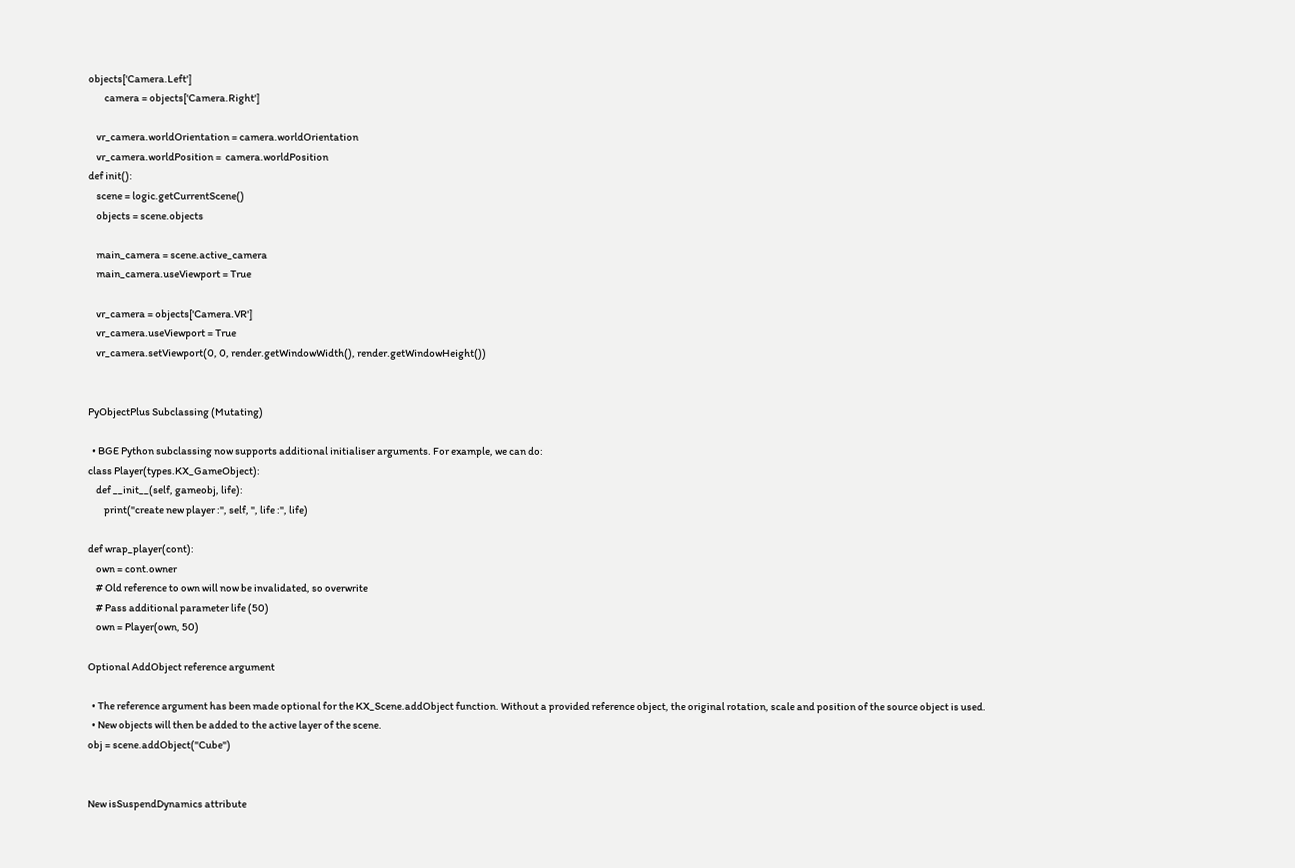objects['Camera.Left']
        camera = objects['Camera.Right']

    vr_camera.worldOrientation = camera.worldOrientation
    vr_camera.worldPosition =  camera.worldPosition
def init():
    scene = logic.getCurrentScene()
    objects = scene.objects

    main_camera = scene.active_camera
    main_camera.useViewport = True

    vr_camera = objects['Camera.VR']
    vr_camera.useViewport = True
    vr_camera.setViewport(0, 0, render.getWindowWidth(), render.getWindowHeight())


PyObjectPlus Subclassing (Mutating)

  • BGE Python subclassing now supports additional initialiser arguments. For example, we can do:
class Player(types.KX_GameObject):
    def __init__(self, gameobj, life):
        print("create new player :", self, ", life :", life)

def wrap_player(cont):
    own = cont.owner
    # Old reference to own will now be invalidated, so overwrite
    # Pass additional parameter life (50)
    own = Player(own, 50)

Optional AddObject reference argument

  • The reference argument has been made optional for the KX_Scene.addObject function. Without a provided reference object, the original rotation, scale and position of the source object is used.
  • New objects will then be added to the active layer of the scene.
obj = scene.addObject("Cube")


New isSuspendDynamics attribute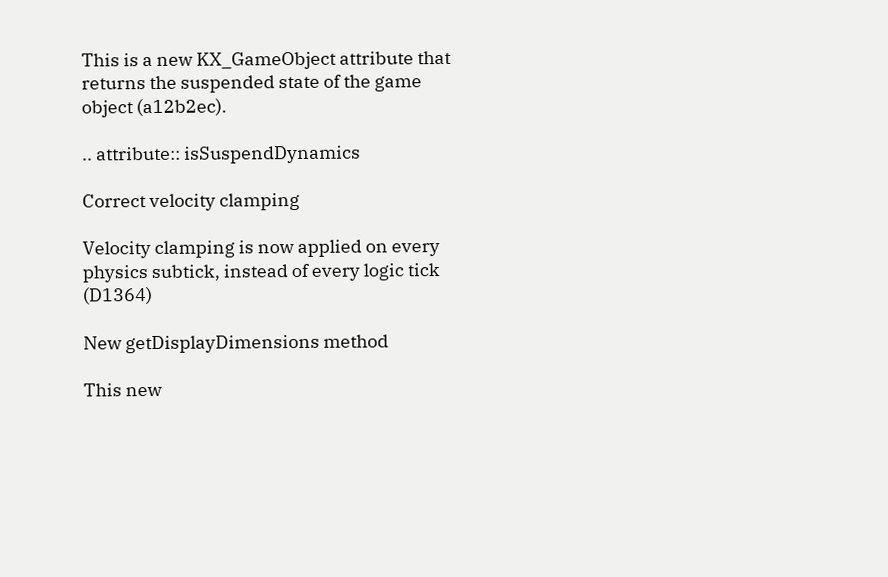This is a new KX_GameObject attribute that returns the suspended state of the game object (a12b2ec).

.. attribute:: isSuspendDynamics

Correct velocity clamping

Velocity clamping is now applied on every physics subtick, instead of every logic tick (D1364)

New getDisplayDimensions method

This new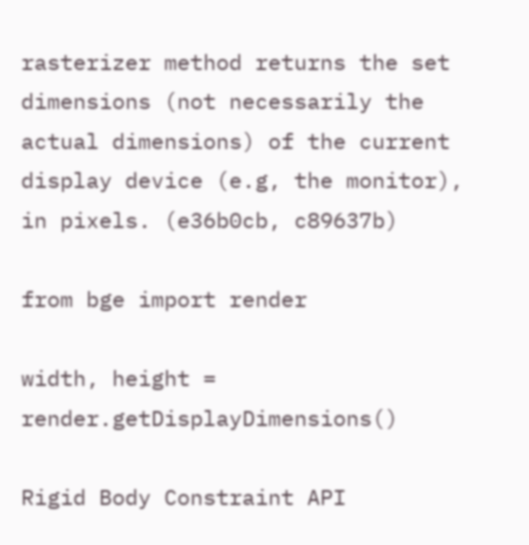rasterizer method returns the set dimensions (not necessarily the actual dimensions) of the current display device (e.g, the monitor), in pixels. (e36b0cb, c89637b)

from bge import render

width, height = render.getDisplayDimensions()

Rigid Body Constraint API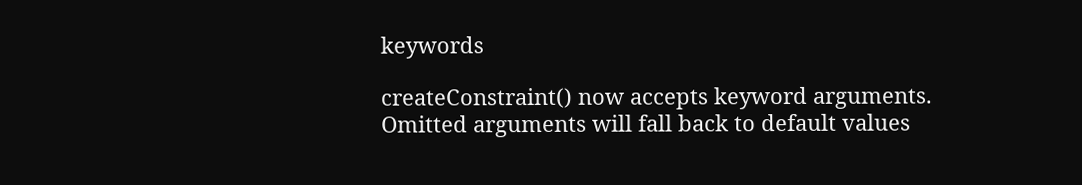keywords

createConstraint() now accepts keyword arguments. Omitted arguments will fall back to default values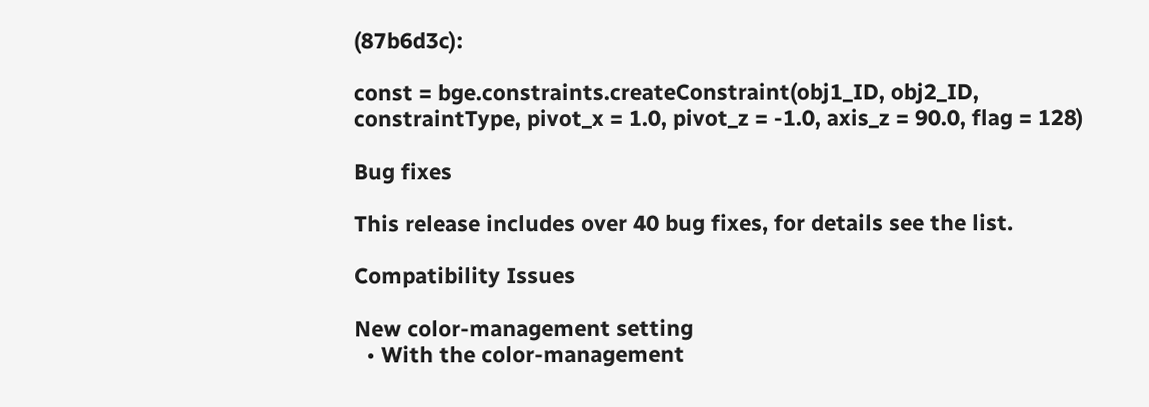(87b6d3c):

const = bge.constraints.createConstraint(obj1_ID, obj2_ID, constraintType, pivot_x = 1.0, pivot_z = -1.0, axis_z = 90.0, flag = 128)

Bug fixes

This release includes over 40 bug fixes, for details see the list.

Compatibility Issues

New color-management setting
  • With the color-management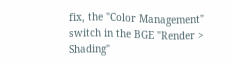fix, the "Color Management" switch in the BGE "Render > Shading"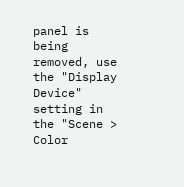panel is being removed, use the "Display Device" setting in the "Scene > Color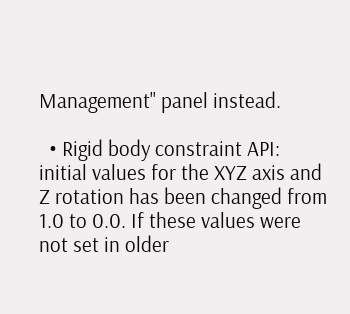Management" panel instead.

  • Rigid body constraint API: initial values for the XYZ axis and Z rotation has been changed from 1.0 to 0.0. If these values were not set in older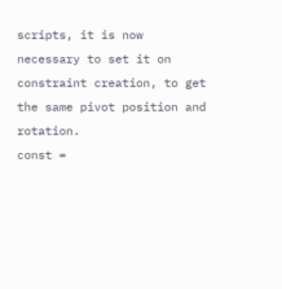scripts, it is now necessary to set it on constraint creation, to get the same pivot position and rotation.
const =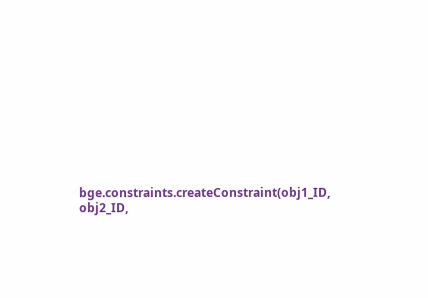bge.constraints.createConstraint(obj1_ID, obj2_ID,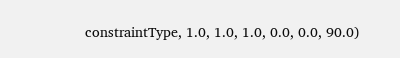constraintType, 1.0, 1.0, 1.0, 0.0, 0.0, 90.0)